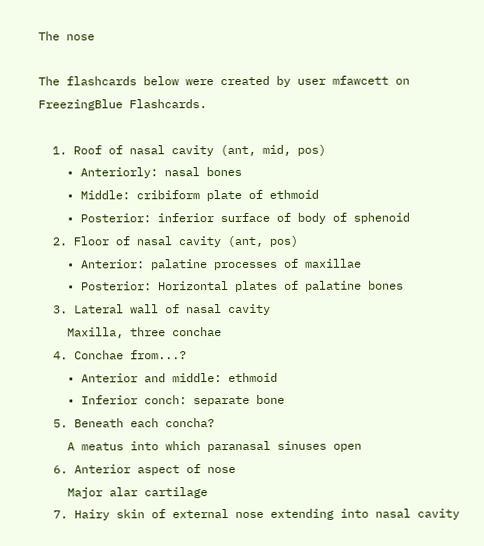The nose

The flashcards below were created by user mfawcett on FreezingBlue Flashcards.

  1. Roof of nasal cavity (ant, mid, pos)
    • Anteriorly: nasal bones
    • Middle: cribiform plate of ethmoid
    • Posterior: inferior surface of body of sphenoid
  2. Floor of nasal cavity (ant, pos)
    • Anterior: palatine processes of maxillae
    • Posterior: Horizontal plates of palatine bones
  3. Lateral wall of nasal cavity
    Maxilla, three conchae
  4. Conchae from...?
    • Anterior and middle: ethmoid
    • Inferior conch: separate bone
  5. Beneath each concha?
    A meatus into which paranasal sinuses open
  6. Anterior aspect of nose
    Major alar cartilage
  7. Hairy skin of external nose extending into nasal cavity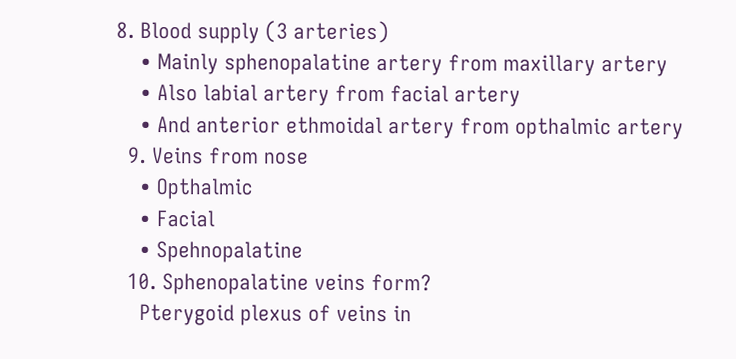8. Blood supply (3 arteries)
    • Mainly sphenopalatine artery from maxillary artery
    • Also labial artery from facial artery
    • And anterior ethmoidal artery from opthalmic artery
  9. Veins from nose
    • Opthalmic
    • Facial
    • Spehnopalatine
  10. Sphenopalatine veins form?
    Pterygoid plexus of veins in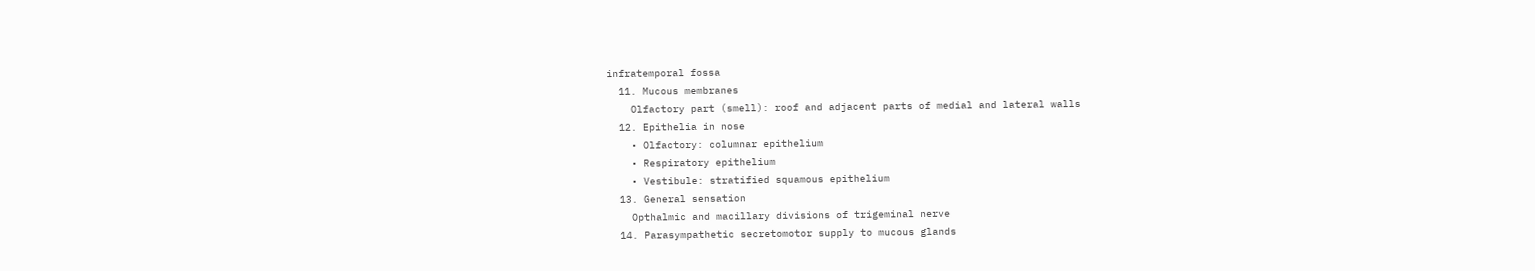infratemporal fossa
  11. Mucous membranes
    Olfactory part (smell): roof and adjacent parts of medial and lateral walls
  12. Epithelia in nose
    • Olfactory: columnar epithelium
    • Respiratory epithelium
    • Vestibule: stratified squamous epithelium
  13. General sensation
    Opthalmic and macillary divisions of trigeminal nerve
  14. Parasympathetic secretomotor supply to mucous glands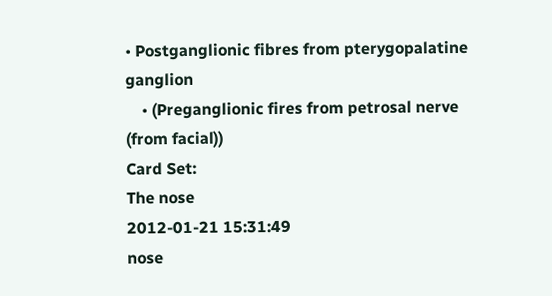• Postganglionic fibres from pterygopalatine ganglion
    • (Preganglionic fires from petrosal nerve (from facial))
Card Set:
The nose
2012-01-21 15:31:49
nose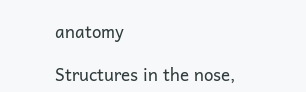anatomy

Structures in the nose,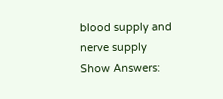blood supply and nerve supply
Show Answers: